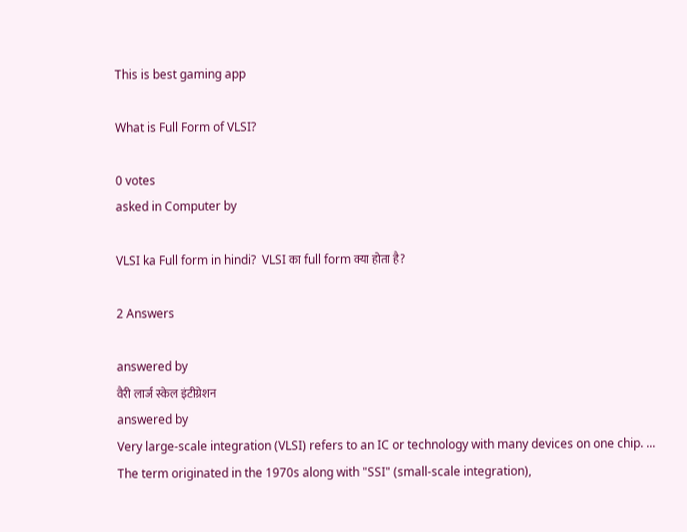This is best gaming app

What is Full Form of VLSI?

0 votes
asked in Computer by

VLSI ka Full form in hindi?  VLSI का full form क्या होता है?

2 Answers

answered by
वैरी लार्ज स्केल इंटीग्रेशन
answered by
Very large-scale integration (VLSI) refers to an IC or technology with many devices on one chip. ... The term originated in the 1970s along with "SSI" (small-scale integration),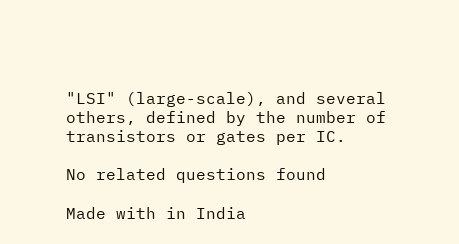"LSI" (large-scale), and several others, defined by the number of transistors or gates per IC.

No related questions found

Made with in India